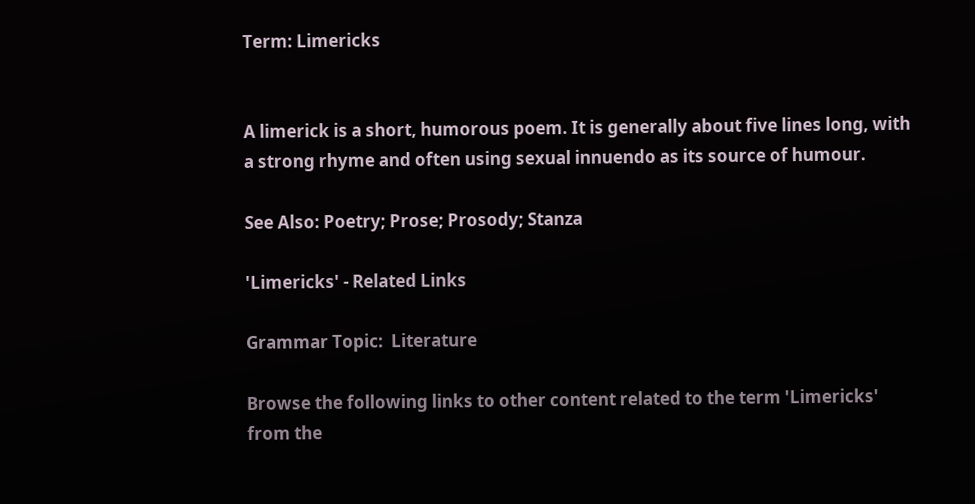Term: Limericks


A limerick is a short, humorous poem. It is generally about five lines long, with a strong rhyme and often using sexual innuendo as its source of humour.

See Also: Poetry; Prose; Prosody; Stanza

'Limericks' - Related Links

Grammar Topic:  Literature

Browse the following links to other content related to the term 'Limericks' from the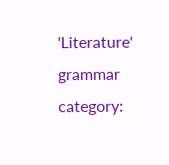'Literature' grammar category: